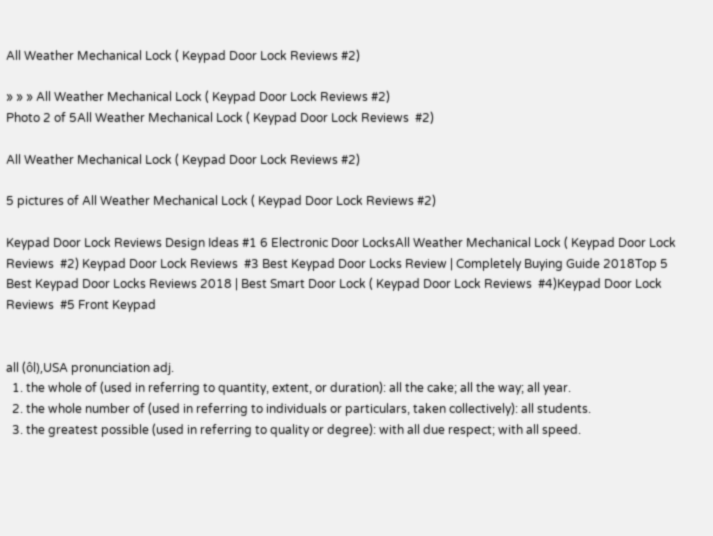All Weather Mechanical Lock ( Keypad Door Lock Reviews #2)

» » » All Weather Mechanical Lock ( Keypad Door Lock Reviews #2)
Photo 2 of 5All Weather Mechanical Lock ( Keypad Door Lock Reviews  #2)

All Weather Mechanical Lock ( Keypad Door Lock Reviews #2)

5 pictures of All Weather Mechanical Lock ( Keypad Door Lock Reviews #2)

Keypad Door Lock Reviews Design Ideas #1 6 Electronic Door LocksAll Weather Mechanical Lock ( Keypad Door Lock Reviews  #2) Keypad Door Lock Reviews  #3 Best Keypad Door Locks Review | Completely Buying Guide 2018Top 5 Best Keypad Door Locks Reviews 2018 | Best Smart Door Lock ( Keypad Door Lock Reviews  #4)Keypad Door Lock Reviews  #5 Front Keypad


all (ôl),USA pronunciation adj.
  1. the whole of (used in referring to quantity, extent, or duration): all the cake; all the way; all year.
  2. the whole number of (used in referring to individuals or particulars, taken collectively): all students.
  3. the greatest possible (used in referring to quality or degree): with all due respect; with all speed.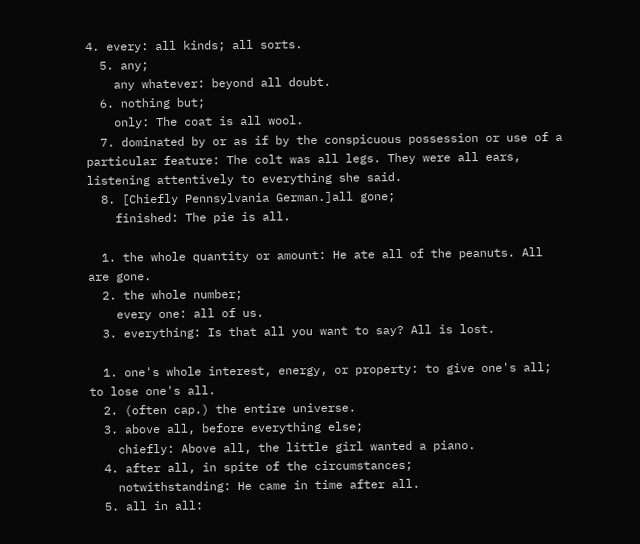4. every: all kinds; all sorts.
  5. any;
    any whatever: beyond all doubt.
  6. nothing but;
    only: The coat is all wool.
  7. dominated by or as if by the conspicuous possession or use of a particular feature: The colt was all legs. They were all ears, listening attentively to everything she said.
  8. [Chiefly Pennsylvania German.]all gone;
    finished: The pie is all.

  1. the whole quantity or amount: He ate all of the peanuts. All are gone.
  2. the whole number;
    every one: all of us.
  3. everything: Is that all you want to say? All is lost.

  1. one's whole interest, energy, or property: to give one's all; to lose one's all.
  2. (often cap.) the entire universe.
  3. above all, before everything else;
    chiefly: Above all, the little girl wanted a piano.
  4. after all, in spite of the circumstances;
    notwithstanding: He came in time after all.
  5. all in all: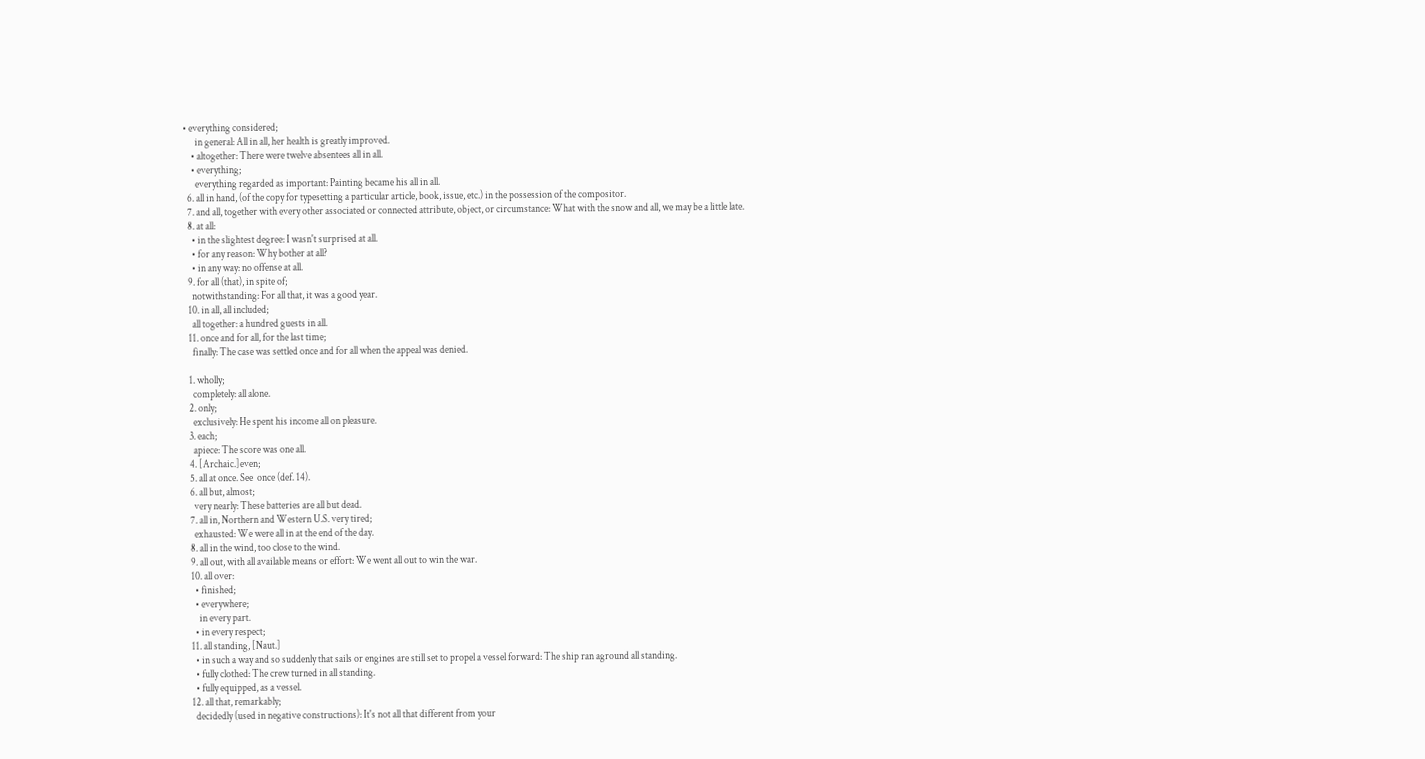• everything considered;
      in general: All in all, her health is greatly improved.
    • altogether: There were twelve absentees all in all.
    • everything;
      everything regarded as important: Painting became his all in all.
  6. all in hand, (of the copy for typesetting a particular article, book, issue, etc.) in the possession of the compositor.
  7. and all, together with every other associated or connected attribute, object, or circumstance: What with the snow and all, we may be a little late.
  8. at all:
    • in the slightest degree: I wasn't surprised at all.
    • for any reason: Why bother at all?
    • in any way: no offense at all.
  9. for all (that), in spite of;
    notwithstanding: For all that, it was a good year.
  10. in all, all included;
    all together: a hundred guests in all.
  11. once and for all, for the last time;
    finally: The case was settled once and for all when the appeal was denied.

  1. wholly;
    completely: all alone.
  2. only;
    exclusively: He spent his income all on pleasure.
  3. each;
    apiece: The score was one all.
  4. [Archaic.]even;
  5. all at once. See  once (def. 14).
  6. all but, almost;
    very nearly: These batteries are all but dead.
  7. all in, Northern and Western U.S. very tired;
    exhausted: We were all in at the end of the day.
  8. all in the wind, too close to the wind.
  9. all out, with all available means or effort: We went all out to win the war.
  10. all over:
    • finished;
    • everywhere;
      in every part.
    • in every respect;
  11. all standing, [Naut.]
    • in such a way and so suddenly that sails or engines are still set to propel a vessel forward: The ship ran aground all standing.
    • fully clothed: The crew turned in all standing.
    • fully equipped, as a vessel.
  12. all that, remarkably;
    decidedly (used in negative constructions): It's not all that different from your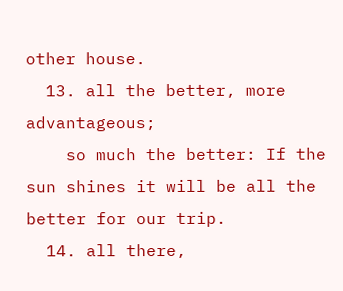other house.
  13. all the better, more advantageous;
    so much the better: If the sun shines it will be all the better for our trip.
  14. all there,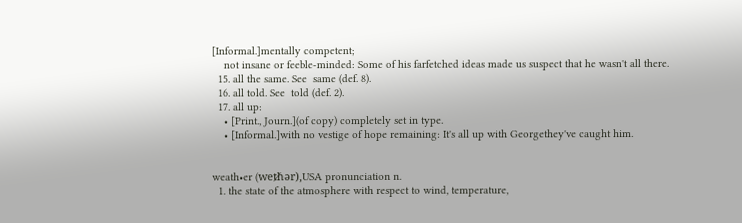[Informal.]mentally competent;
    not insane or feeble-minded: Some of his farfetched ideas made us suspect that he wasn't all there.
  15. all the same. See  same (def. 8).
  16. all told. See  told (def. 2).
  17. all up:
    • [Print., Journ.](of copy) completely set in type.
    • [Informal.]with no vestige of hope remaining: It's all up with Georgethey've caught him.


weath•er (weᵺər),USA pronunciation n.
  1. the state of the atmosphere with respect to wind, temperature,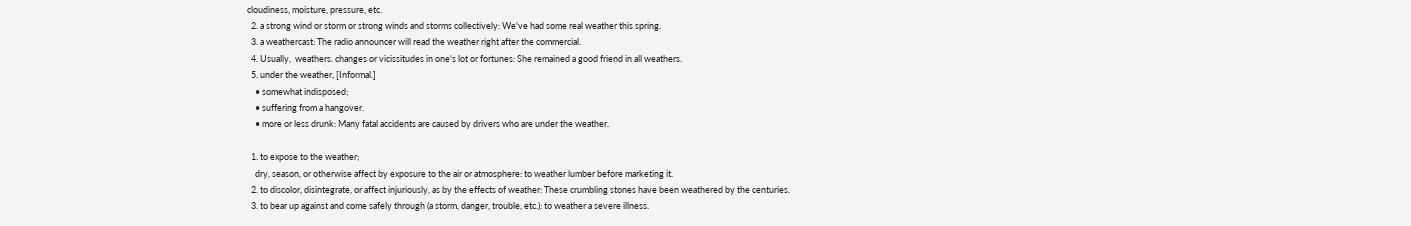cloudiness, moisture, pressure, etc.
  2. a strong wind or storm or strong winds and storms collectively: We've had some real weather this spring.
  3. a weathercast: The radio announcer will read the weather right after the commercial.
  4. Usually,  weathers. changes or vicissitudes in one's lot or fortunes: She remained a good friend in all weathers.
  5. under the weather, [Informal.]
    • somewhat indisposed;
    • suffering from a hangover.
    • more or less drunk: Many fatal accidents are caused by drivers who are under the weather.

  1. to expose to the weather;
    dry, season, or otherwise affect by exposure to the air or atmosphere: to weather lumber before marketing it.
  2. to discolor, disintegrate, or affect injuriously, as by the effects of weather: These crumbling stones have been weathered by the centuries.
  3. to bear up against and come safely through (a storm, danger, trouble, etc.): to weather a severe illness.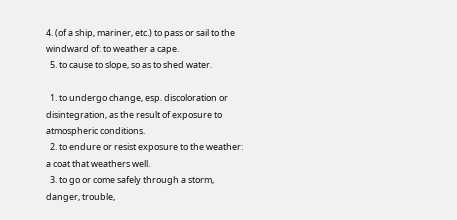4. (of a ship, mariner, etc.) to pass or sail to the windward of: to weather a cape.
  5. to cause to slope, so as to shed water.

  1. to undergo change, esp. discoloration or disintegration, as the result of exposure to atmospheric conditions.
  2. to endure or resist exposure to the weather: a coat that weathers well.
  3. to go or come safely through a storm, danger, trouble,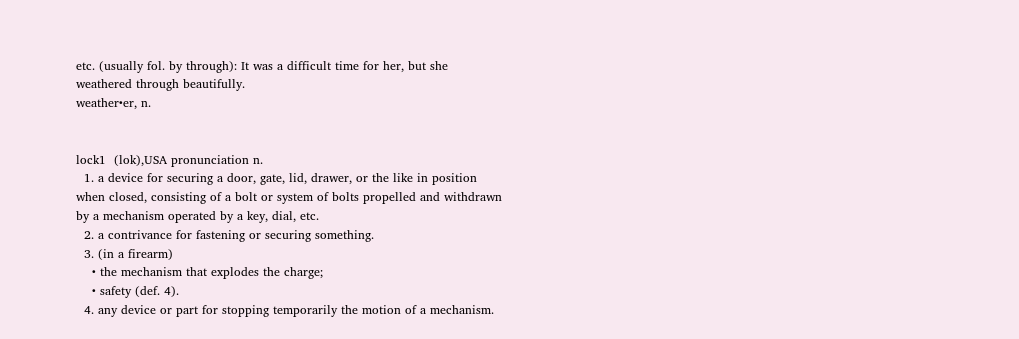etc. (usually fol. by through): It was a difficult time for her, but she weathered through beautifully.
weather•er, n.


lock1  (lok),USA pronunciation n.
  1. a device for securing a door, gate, lid, drawer, or the like in position when closed, consisting of a bolt or system of bolts propelled and withdrawn by a mechanism operated by a key, dial, etc.
  2. a contrivance for fastening or securing something.
  3. (in a firearm)
    • the mechanism that explodes the charge;
    • safety (def. 4).
  4. any device or part for stopping temporarily the motion of a mechanism.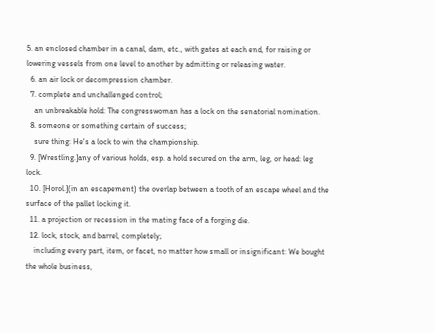5. an enclosed chamber in a canal, dam, etc., with gates at each end, for raising or lowering vessels from one level to another by admitting or releasing water.
  6. an air lock or decompression chamber.
  7. complete and unchallenged control;
    an unbreakable hold: The congresswoman has a lock on the senatorial nomination.
  8. someone or something certain of success;
    sure thing: He's a lock to win the championship.
  9. [Wrestling.]any of various holds, esp. a hold secured on the arm, leg, or head: leg lock.
  10. [Horol.](in an escapement) the overlap between a tooth of an escape wheel and the surface of the pallet locking it.
  11. a projection or recession in the mating face of a forging die.
  12. lock, stock, and barrel, completely;
    including every part, item, or facet, no matter how small or insignificant: We bought the whole business,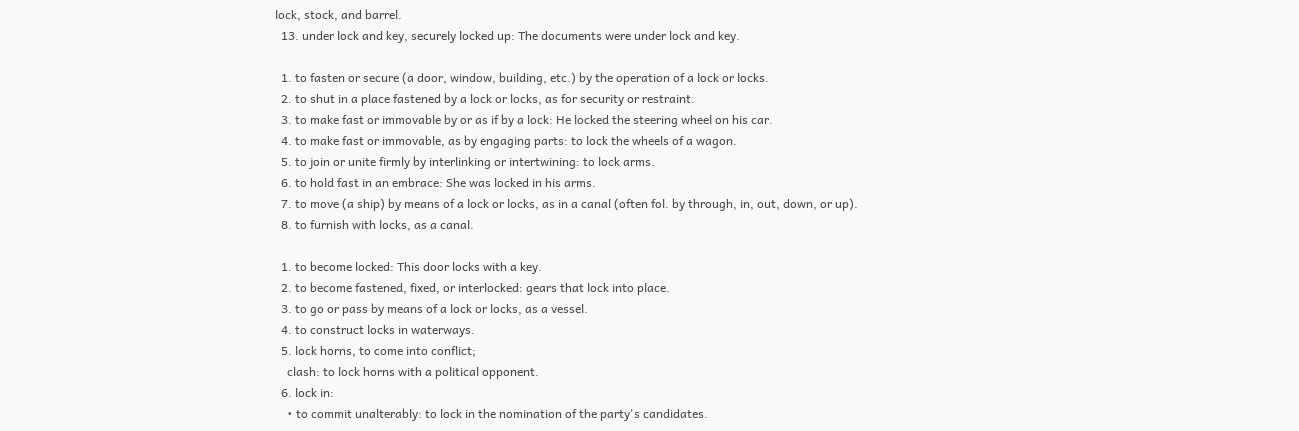lock, stock, and barrel.
  13. under lock and key, securely locked up: The documents were under lock and key.

  1. to fasten or secure (a door, window, building, etc.) by the operation of a lock or locks.
  2. to shut in a place fastened by a lock or locks, as for security or restraint.
  3. to make fast or immovable by or as if by a lock: He locked the steering wheel on his car.
  4. to make fast or immovable, as by engaging parts: to lock the wheels of a wagon.
  5. to join or unite firmly by interlinking or intertwining: to lock arms.
  6. to hold fast in an embrace: She was locked in his arms.
  7. to move (a ship) by means of a lock or locks, as in a canal (often fol. by through, in, out, down, or up).
  8. to furnish with locks, as a canal.

  1. to become locked: This door locks with a key.
  2. to become fastened, fixed, or interlocked: gears that lock into place.
  3. to go or pass by means of a lock or locks, as a vessel.
  4. to construct locks in waterways.
  5. lock horns, to come into conflict;
    clash: to lock horns with a political opponent.
  6. lock in:
    • to commit unalterably: to lock in the nomination of the party's candidates.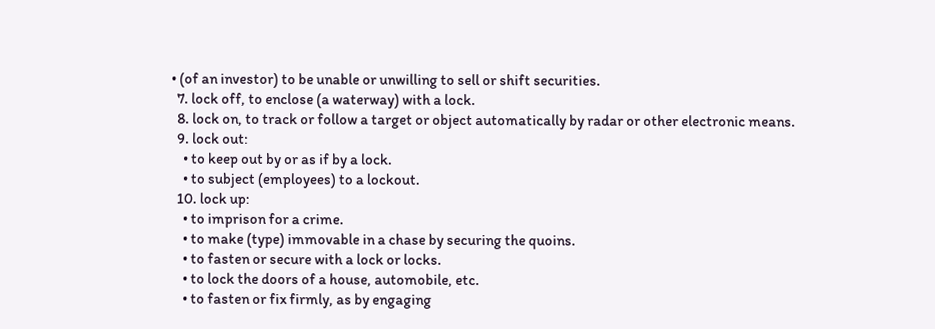• (of an investor) to be unable or unwilling to sell or shift securities.
  7. lock off, to enclose (a waterway) with a lock.
  8. lock on, to track or follow a target or object automatically by radar or other electronic means.
  9. lock out:
    • to keep out by or as if by a lock.
    • to subject (employees) to a lockout.
  10. lock up:
    • to imprison for a crime.
    • to make (type) immovable in a chase by securing the quoins.
    • to fasten or secure with a lock or locks.
    • to lock the doors of a house, automobile, etc.
    • to fasten or fix firmly, as by engaging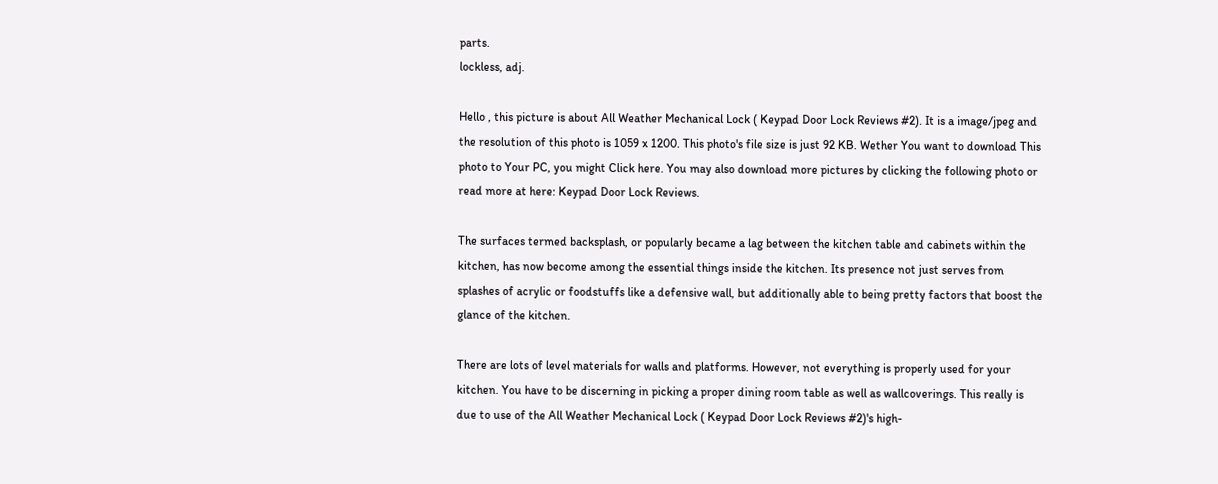parts.
lockless, adj.

Hello , this picture is about All Weather Mechanical Lock ( Keypad Door Lock Reviews #2). It is a image/jpeg and the resolution of this photo is 1059 x 1200. This photo's file size is just 92 KB. Wether You want to download This photo to Your PC, you might Click here. You may also download more pictures by clicking the following photo or read more at here: Keypad Door Lock Reviews.

The surfaces termed backsplash, or popularly became a lag between the kitchen table and cabinets within the kitchen, has now become among the essential things inside the kitchen. Its presence not just serves from splashes of acrylic or foodstuffs like a defensive wall, but additionally able to being pretty factors that boost the glance of the kitchen.

There are lots of level materials for walls and platforms. However, not everything is properly used for your kitchen. You have to be discerning in picking a proper dining room table as well as wallcoverings. This really is due to use of the All Weather Mechanical Lock ( Keypad Door Lock Reviews #2)'s high-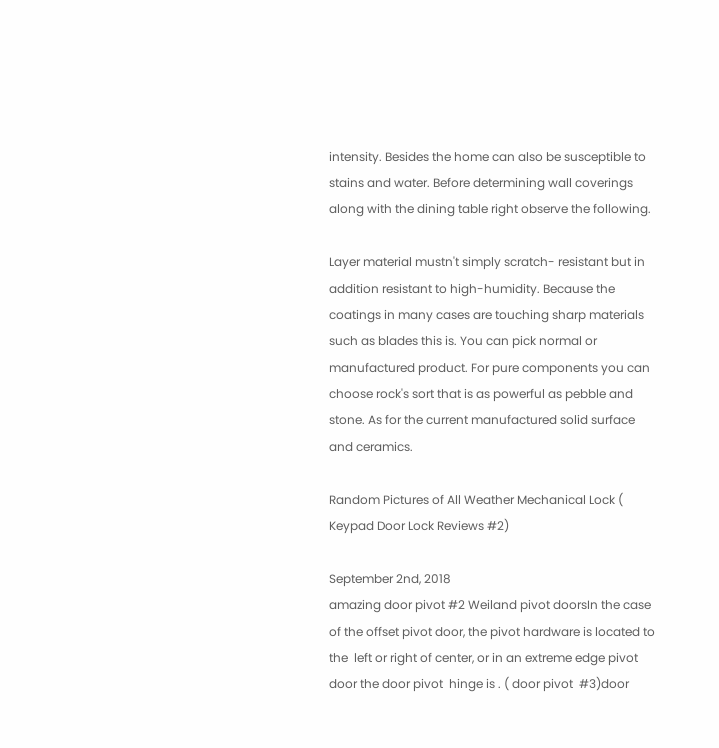intensity. Besides the home can also be susceptible to stains and water. Before determining wall coverings along with the dining table right observe the following.

Layer material mustn't simply scratch- resistant but in addition resistant to high-humidity. Because the coatings in many cases are touching sharp materials such as blades this is. You can pick normal or manufactured product. For pure components you can choose rock's sort that is as powerful as pebble and stone. As for the current manufactured solid surface and ceramics.

Random Pictures of All Weather Mechanical Lock ( Keypad Door Lock Reviews #2)

September 2nd, 2018
amazing door pivot #2 Weiland pivot doorsIn the case of the offset pivot door, the pivot hardware is located to the  left or right of center, or in an extreme edge pivot door the door pivot  hinge is . ( door pivot  #3)door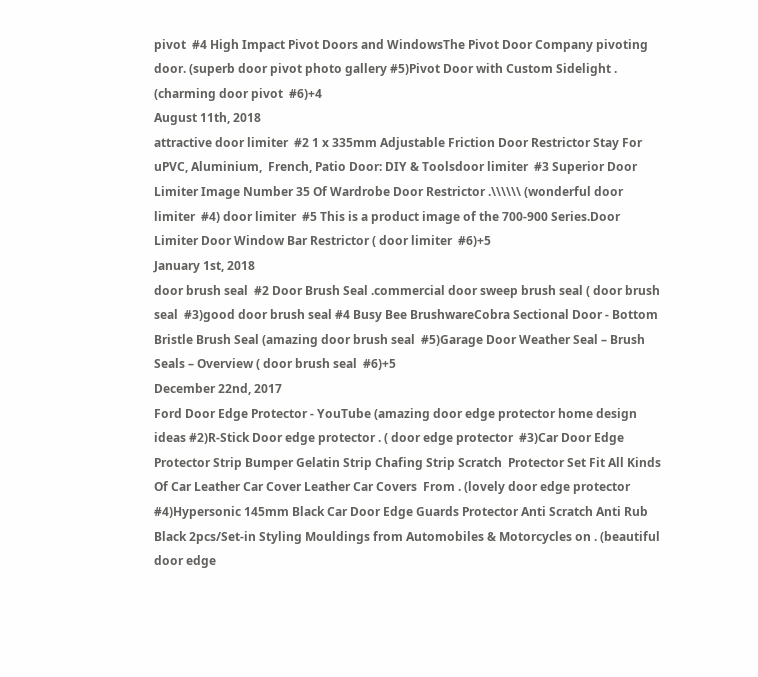pivot  #4 High Impact Pivot Doors and WindowsThe Pivot Door Company pivoting door. (superb door pivot photo gallery #5)Pivot Door with Custom Sidelight . (charming door pivot  #6)+4
August 11th, 2018
attractive door limiter  #2 1 x 335mm Adjustable Friction Door Restrictor Stay For uPVC, Aluminium,  French, Patio Door: DIY & Toolsdoor limiter  #3 Superior Door Limiter Image Number 35 Of Wardrobe Door Restrictor .\\\\\\ (wonderful door limiter  #4) door limiter  #5 This is a product image of the 700-900 Series.Door Limiter Door Window Bar Restrictor ( door limiter  #6)+5
January 1st, 2018
door brush seal  #2 Door Brush Seal .commercial door sweep brush seal ( door brush seal  #3)good door brush seal #4 Busy Bee BrushwareCobra Sectional Door - Bottom Bristle Brush Seal (amazing door brush seal  #5)Garage Door Weather Seal – Brush Seals – Overview ( door brush seal  #6)+5
December 22nd, 2017
Ford Door Edge Protector - YouTube (amazing door edge protector home design ideas #2)R-Stick Door edge protector . ( door edge protector  #3)Car Door Edge Protector Strip Bumper Gelatin Strip Chafing Strip Scratch  Protector Set Fit All Kinds Of Car Leather Car Cover Leather Car Covers  From . (lovely door edge protector  #4)Hypersonic 145mm Black Car Door Edge Guards Protector Anti Scratch Anti Rub  Black 2pcs/Set-in Styling Mouldings from Automobiles & Motorcycles on . (beautiful door edge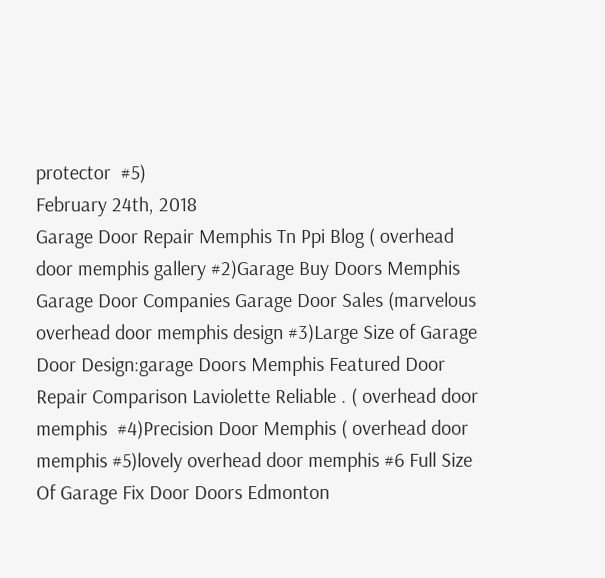protector  #5)
February 24th, 2018
Garage Door Repair Memphis Tn Ppi Blog ( overhead door memphis gallery #2)Garage Buy Doors Memphis Garage Door Companies Garage Door Sales (marvelous overhead door memphis design #3)Large Size of Garage Door Design:garage Doors Memphis Featured Door  Repair Comparison Laviolette Reliable . ( overhead door memphis  #4)Precision Door Memphis ( overhead door memphis #5)lovely overhead door memphis #6 Full Size Of Garage Fix Door Doors Edmonton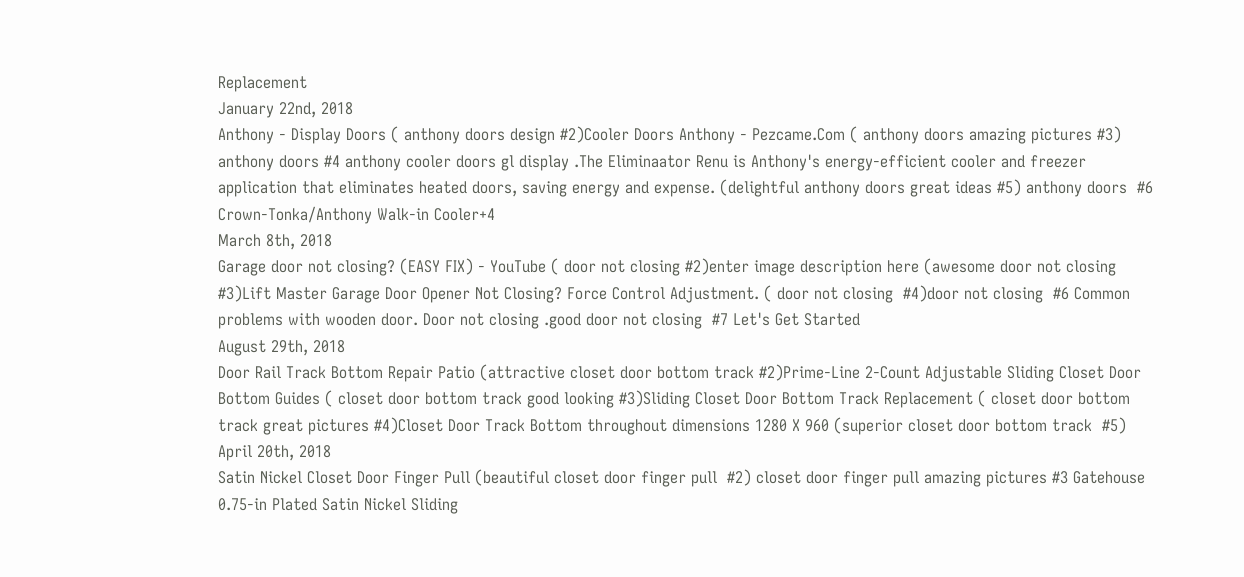Replacement
January 22nd, 2018
Anthony - Display Doors ( anthony doors design #2)Cooler Doors Anthony - Pezcame.Com ( anthony doors amazing pictures #3) anthony doors #4 anthony cooler doors gl display .The Eliminaator Renu is Anthony's energy-efficient cooler and freezer  application that eliminates heated doors, saving energy and expense. (delightful anthony doors great ideas #5) anthony doors  #6 Crown-Tonka/Anthony Walk-in Cooler+4
March 8th, 2018
Garage door not closing? (EASY FIX) - YouTube ( door not closing #2)enter image description here (awesome door not closing #3)Lift Master Garage Door Opener Not Closing? Force Control Adjustment. ( door not closing  #4)door not closing  #6 Common problems with wooden door. Door not closing .good door not closing  #7 Let's Get Started
August 29th, 2018
Door Rail Track Bottom Repair Patio (attractive closet door bottom track #2)Prime-Line 2-Count Adjustable Sliding Closet Door Bottom Guides ( closet door bottom track good looking #3)Sliding Closet Door Bottom Track Replacement ( closet door bottom track great pictures #4)Closet Door Track Bottom throughout dimensions 1280 X 960 (superior closet door bottom track  #5)
April 20th, 2018
Satin Nickel Closet Door Finger Pull (beautiful closet door finger pull  #2) closet door finger pull amazing pictures #3 Gatehouse 0.75-in Plated Satin Nickel Sliding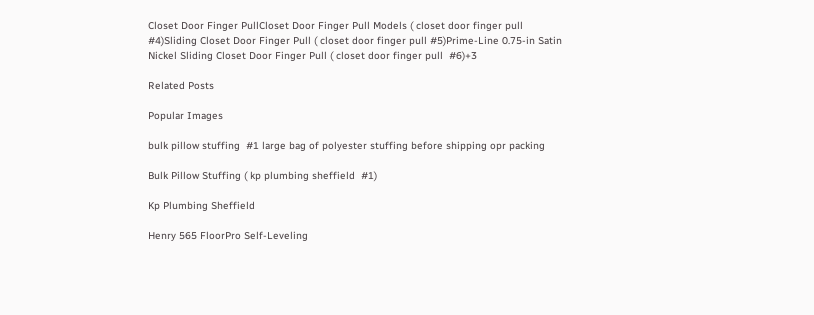Closet Door Finger PullCloset Door Finger Pull Models ( closet door finger pull  #4)Sliding Closet Door Finger Pull ( closet door finger pull #5)Prime-Line 0.75-in Satin Nickel Sliding Closet Door Finger Pull ( closet door finger pull  #6)+3

Related Posts

Popular Images

bulk pillow stuffing  #1 large bag of polyester stuffing before shipping opr packing

Bulk Pillow Stuffing ( kp plumbing sheffield  #1)

Kp Plumbing Sheffield

Henry 565 FloorPro Self-Leveling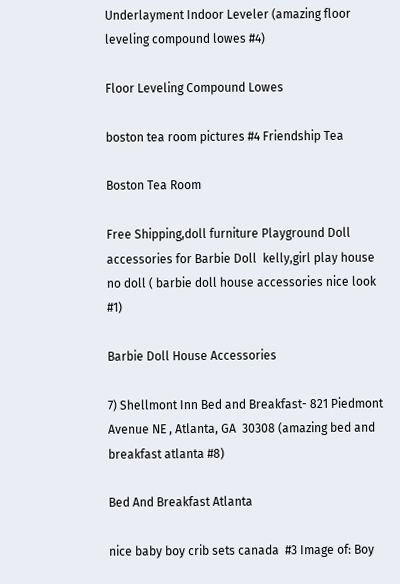Underlayment Indoor Leveler (amazing floor leveling compound lowes #4)

Floor Leveling Compound Lowes

boston tea room pictures #4 Friendship Tea

Boston Tea Room

Free Shipping,doll furniture Playground Doll accessories for Barbie Doll  kelly,girl play house no doll ( barbie doll house accessories nice look #1)

Barbie Doll House Accessories

7) Shellmont Inn Bed and Breakfast- 821 Piedmont Avenue NE , Atlanta, GA  30308 (amazing bed and breakfast atlanta #8)

Bed And Breakfast Atlanta

nice baby boy crib sets canada  #3 Image of: Boy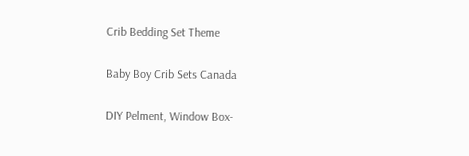Crib Bedding Set Theme

Baby Boy Crib Sets Canada

DIY Pelment, Window Box-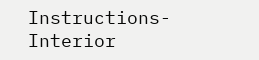Instructions- Interior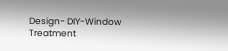Design- DIY-Window Treatment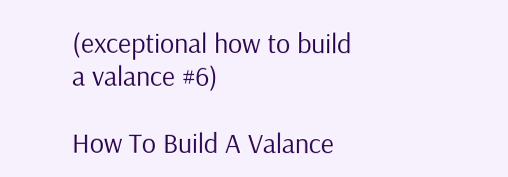(exceptional how to build a valance #6)

How To Build A Valance